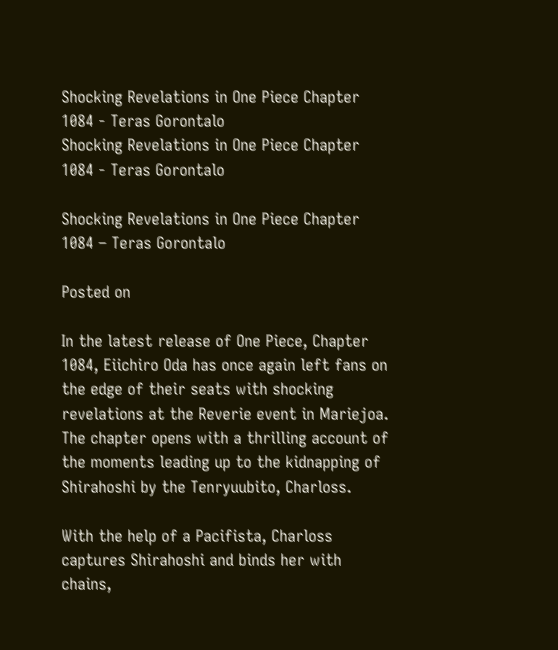Shocking Revelations in One Piece Chapter 1084 - Teras Gorontalo
Shocking Revelations in One Piece Chapter 1084 - Teras Gorontalo

Shocking Revelations in One Piece Chapter 1084 – Teras Gorontalo

Posted on

In the latest release of One Piece, Chapter 1084, Eiichiro Oda has once again left fans on the edge of their seats with shocking revelations at the Reverie event in Mariejoa. The chapter opens with a thrilling account of the moments leading up to the kidnapping of Shirahoshi by the Tenryuubito, Charloss.

With the help of a Pacifista, Charloss captures Shirahoshi and binds her with chains,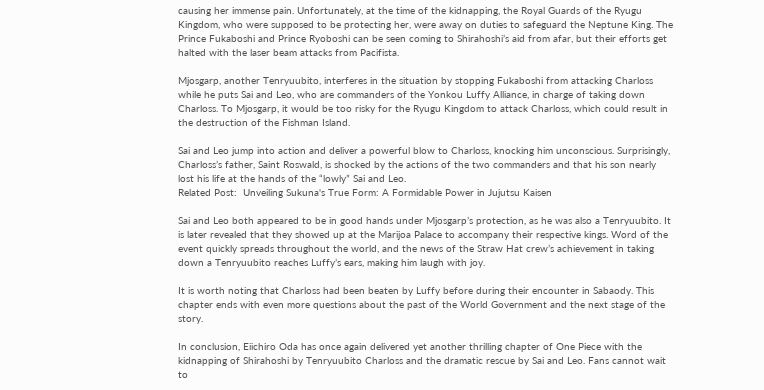causing her immense pain. Unfortunately, at the time of the kidnapping, the Royal Guards of the Ryugu Kingdom, who were supposed to be protecting her, were away on duties to safeguard the Neptune King. The Prince Fukaboshi and Prince Ryoboshi can be seen coming to Shirahoshi’s aid from afar, but their efforts get halted with the laser beam attacks from Pacifista.

Mjosgarp, another Tenryuubito, interferes in the situation by stopping Fukaboshi from attacking Charloss while he puts Sai and Leo, who are commanders of the Yonkou Luffy Alliance, in charge of taking down Charloss. To Mjosgarp, it would be too risky for the Ryugu Kingdom to attack Charloss, which could result in the destruction of the Fishman Island.

Sai and Leo jump into action and deliver a powerful blow to Charloss, knocking him unconscious. Surprisingly, Charloss’s father, Saint Roswald, is shocked by the actions of the two commanders and that his son nearly lost his life at the hands of the “lowly” Sai and Leo.
Related Post:  Unveiling Sukuna's True Form: A Formidable Power in Jujutsu Kaisen

Sai and Leo both appeared to be in good hands under Mjosgarp’s protection, as he was also a Tenryuubito. It is later revealed that they showed up at the Marijoa Palace to accompany their respective kings. Word of the event quickly spreads throughout the world, and the news of the Straw Hat crew’s achievement in taking down a Tenryuubito reaches Luffy’s ears, making him laugh with joy.

It is worth noting that Charloss had been beaten by Luffy before during their encounter in Sabaody. This chapter ends with even more questions about the past of the World Government and the next stage of the story.

In conclusion, Eiichiro Oda has once again delivered yet another thrilling chapter of One Piece with the kidnapping of Shirahoshi by Tenryuubito Charloss and the dramatic rescue by Sai and Leo. Fans cannot wait to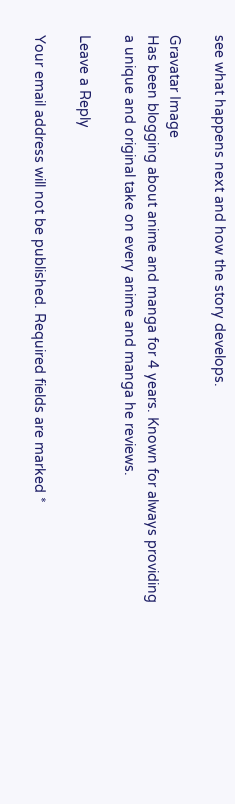see what happens next and how the story develops.

Gravatar Image
Has been blogging about anime and manga for 4 years. Known for always providing a unique and original take on every anime and manga he reviews.

Leave a Reply

Your email address will not be published. Required fields are marked *